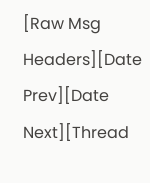[Raw Msg Headers][Date Prev][Date Next][Thread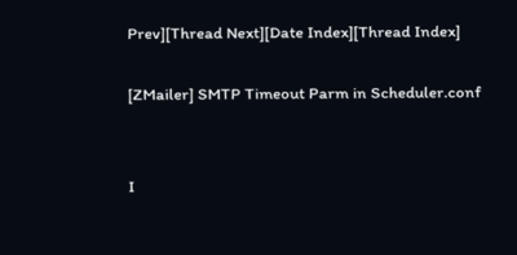Prev][Thread Next][Date Index][Thread Index]

[ZMailer] SMTP Timeout Parm in Scheduler.conf


I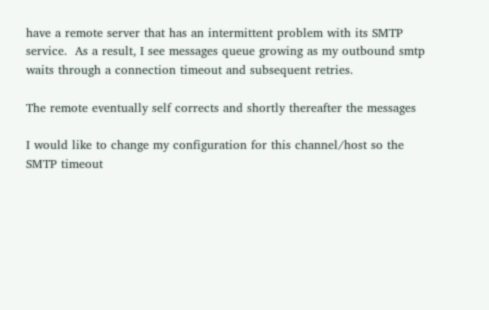have a remote server that has an intermittent problem with its SMTP
service.  As a result, I see messages queue growing as my outbound smtp
waits through a connection timeout and subsequent retries.

The remote eventually self corrects and shortly thereafter the messages

I would like to change my configuration for this channel/host so the
SMTP timeout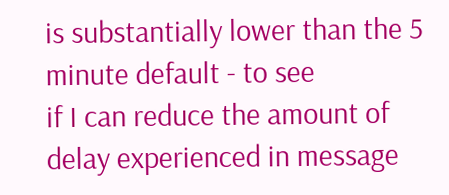is substantially lower than the 5 minute default - to see
if I can reduce the amount of delay experienced in message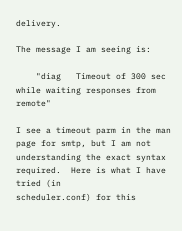delivery.

The message I am seeing is:

    "diag   Timeout of 300 sec while waiting responses from remote"

I see a timeout parm in the man page for smtp, but I am not
understanding the exact syntax required.  Here is what I have tried (in
scheduler.conf) for this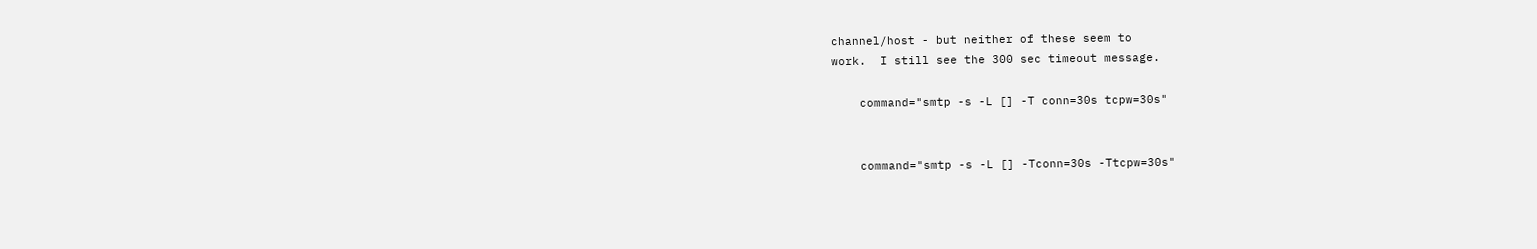channel/host - but neither of these seem to
work.  I still see the 300 sec timeout message.

    command="smtp -s -L [] -T conn=30s tcpw=30s"


    command="smtp -s -L [] -Tconn=30s -Ttcpw=30s"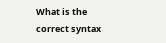What is the correct syntax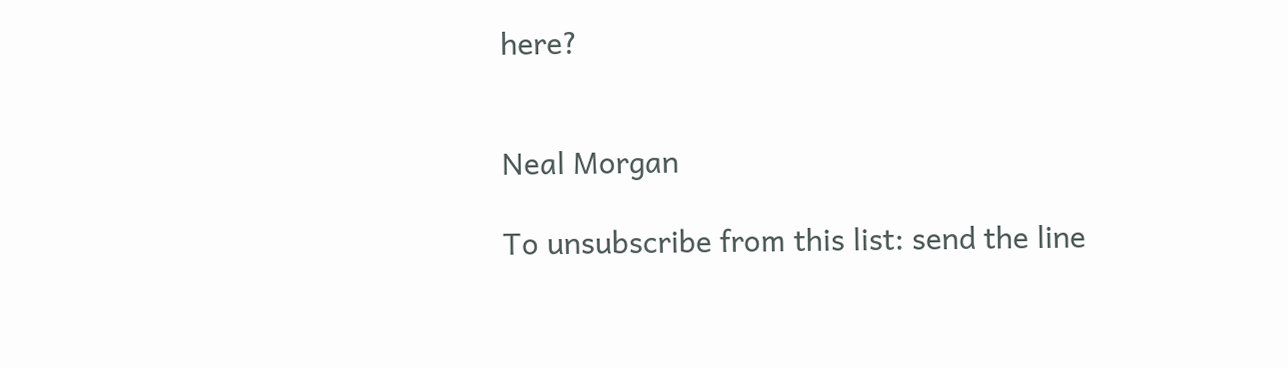here?


Neal Morgan

To unsubscribe from this list: send the line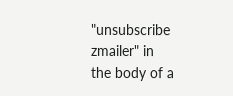"unsubscribe zmailer" in
the body of a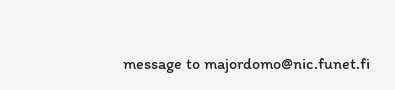message to majordomo@nic.funet.fi